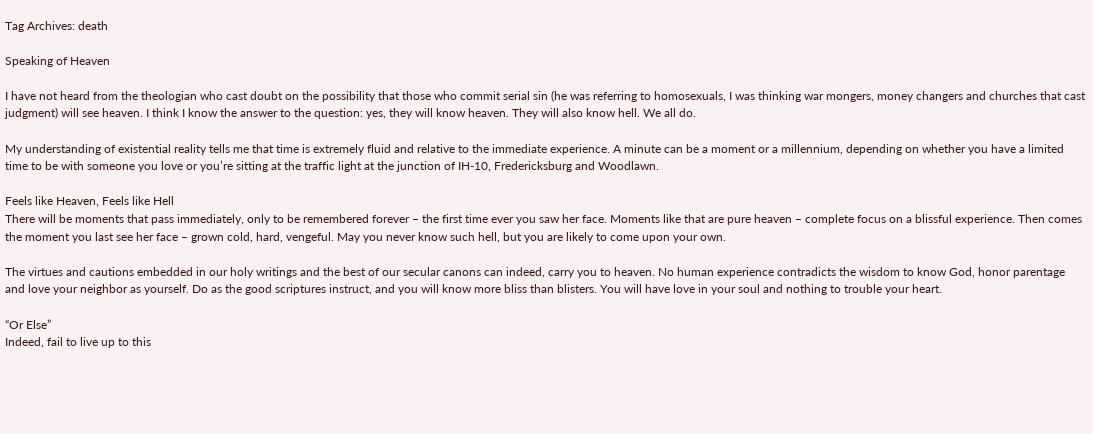Tag Archives: death

Speaking of Heaven

I have not heard from the theologian who cast doubt on the possibility that those who commit serial sin (he was referring to homosexuals, I was thinking war mongers, money changers and churches that cast judgment) will see heaven. I think I know the answer to the question: yes, they will know heaven. They will also know hell. We all do.

My understanding of existential reality tells me that time is extremely fluid and relative to the immediate experience. A minute can be a moment or a millennium, depending on whether you have a limited time to be with someone you love or you’re sitting at the traffic light at the junction of IH-10, Fredericksburg and Woodlawn.

Feels like Heaven, Feels like Hell
There will be moments that pass immediately, only to be remembered forever – the first time ever you saw her face. Moments like that are pure heaven – complete focus on a blissful experience. Then comes the moment you last see her face – grown cold, hard, vengeful. May you never know such hell, but you are likely to come upon your own.

The virtues and cautions embedded in our holy writings and the best of our secular canons can indeed, carry you to heaven. No human experience contradicts the wisdom to know God, honor parentage and love your neighbor as yourself. Do as the good scriptures instruct, and you will know more bliss than blisters. You will have love in your soul and nothing to trouble your heart.

“Or Else”
Indeed, fail to live up to this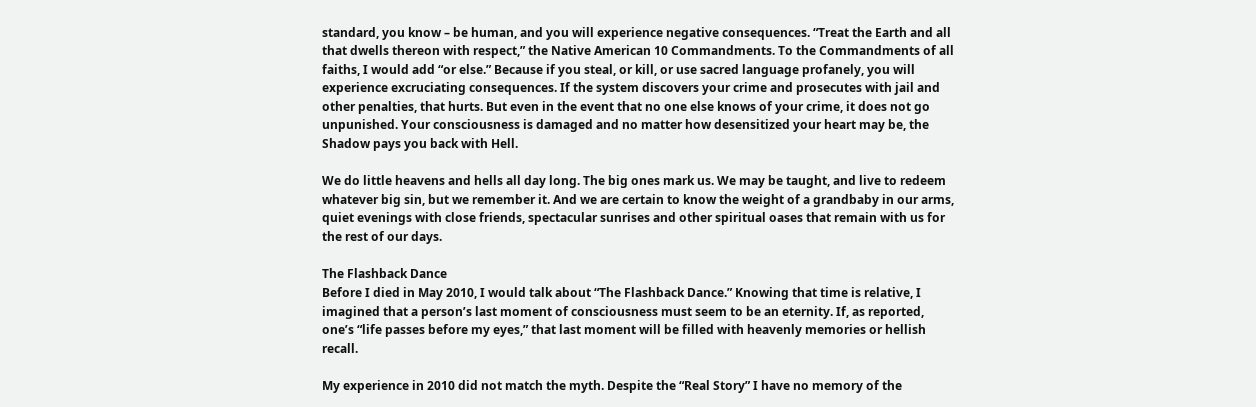standard, you know – be human, and you will experience negative consequences. “Treat the Earth and all that dwells thereon with respect,” the Native American 10 Commandments. To the Commandments of all faiths, I would add “or else.” Because if you steal, or kill, or use sacred language profanely, you will experience excruciating consequences. If the system discovers your crime and prosecutes with jail and other penalties, that hurts. But even in the event that no one else knows of your crime, it does not go unpunished. Your consciousness is damaged and no matter how desensitized your heart may be, the Shadow pays you back with Hell.

We do little heavens and hells all day long. The big ones mark us. We may be taught, and live to redeem whatever big sin, but we remember it. And we are certain to know the weight of a grandbaby in our arms, quiet evenings with close friends, spectacular sunrises and other spiritual oases that remain with us for the rest of our days.

The Flashback Dance
Before I died in May 2010, I would talk about “The Flashback Dance.” Knowing that time is relative, I imagined that a person’s last moment of consciousness must seem to be an eternity. If, as reported, one’s “life passes before my eyes,” that last moment will be filled with heavenly memories or hellish recall.

My experience in 2010 did not match the myth. Despite the “Real Story” I have no memory of the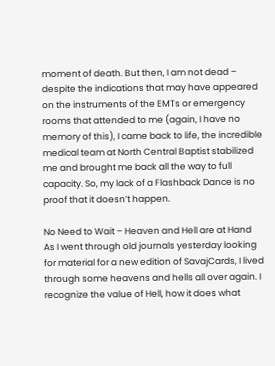moment of death. But then, I am not dead – despite the indications that may have appeared on the instruments of the EMTs or emergency rooms that attended to me (again, I have no memory of this), I came back to life, the incredible medical team at North Central Baptist stabilized me and brought me back all the way to full capacity. So, my lack of a Flashback Dance is no proof that it doesn’t happen.

No Need to Wait – Heaven and Hell are at Hand
As I went through old journals yesterday looking for material for a new edition of SavajCards, I lived through some heavens and hells all over again. I recognize the value of Hell, how it does what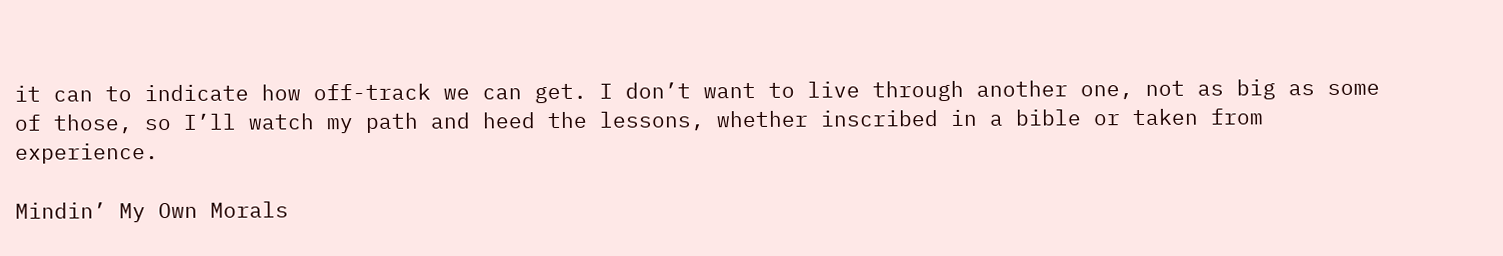it can to indicate how off-track we can get. I don’t want to live through another one, not as big as some of those, so I’ll watch my path and heed the lessons, whether inscribed in a bible or taken from experience.

Mindin’ My Own Morals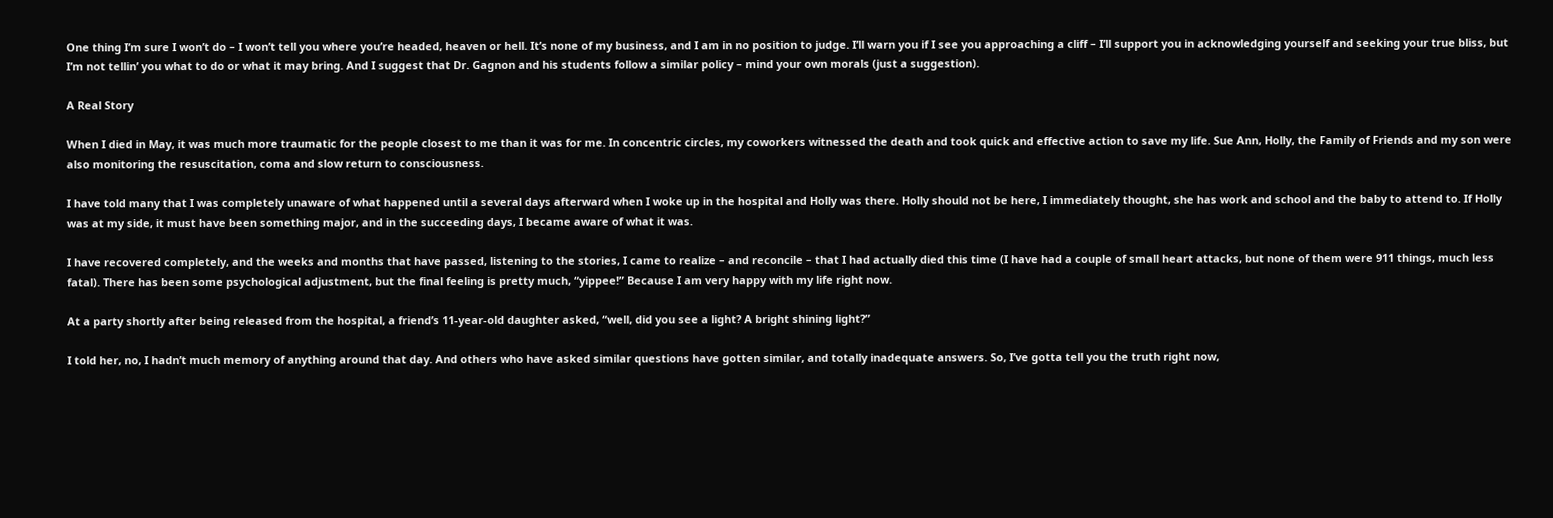One thing I’m sure I won’t do – I won’t tell you where you’re headed, heaven or hell. It’s none of my business, and I am in no position to judge. I’ll warn you if I see you approaching a cliff – I’ll support you in acknowledging yourself and seeking your true bliss, but I’m not tellin’ you what to do or what it may bring. And I suggest that Dr. Gagnon and his students follow a similar policy – mind your own morals (just a suggestion).

A Real Story

When I died in May, it was much more traumatic for the people closest to me than it was for me. In concentric circles, my coworkers witnessed the death and took quick and effective action to save my life. Sue Ann, Holly, the Family of Friends and my son were also monitoring the resuscitation, coma and slow return to consciousness.

I have told many that I was completely unaware of what happened until a several days afterward when I woke up in the hospital and Holly was there. Holly should not be here, I immediately thought, she has work and school and the baby to attend to. If Holly was at my side, it must have been something major, and in the succeeding days, I became aware of what it was.

I have recovered completely, and the weeks and months that have passed, listening to the stories, I came to realize – and reconcile – that I had actually died this time (I have had a couple of small heart attacks, but none of them were 911 things, much less fatal). There has been some psychological adjustment, but the final feeling is pretty much, “yippee!” Because I am very happy with my life right now.

At a party shortly after being released from the hospital, a friend’s 11-year-old daughter asked, “well, did you see a light? A bright shining light?”

I told her, no, I hadn’t much memory of anything around that day. And others who have asked similar questions have gotten similar, and totally inadequate answers. So, I’ve gotta tell you the truth right now,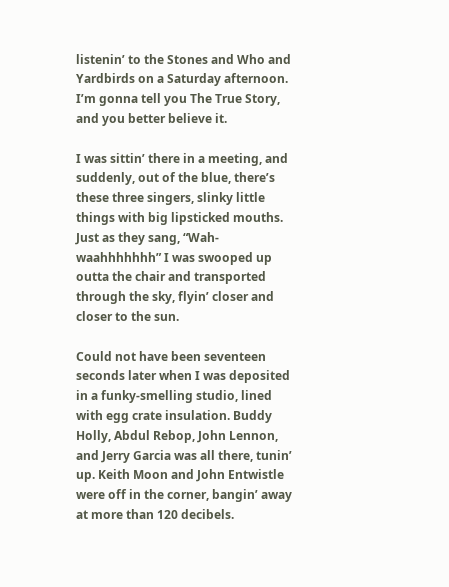listenin’ to the Stones and Who and Yardbirds on a Saturday afternoon. I’m gonna tell you The True Story, and you better believe it.

I was sittin’ there in a meeting, and suddenly, out of the blue, there’s these three singers, slinky little things with big lipsticked mouths. Just as they sang, “Wah-waahhhhhhh” I was swooped up outta the chair and transported through the sky, flyin’ closer and closer to the sun.

Could not have been seventeen seconds later when I was deposited in a funky-smelling studio, lined with egg crate insulation. Buddy Holly, Abdul Rebop, John Lennon,  and Jerry Garcia was all there, tunin’ up. Keith Moon and John Entwistle were off in the corner, bangin’ away at more than 120 decibels.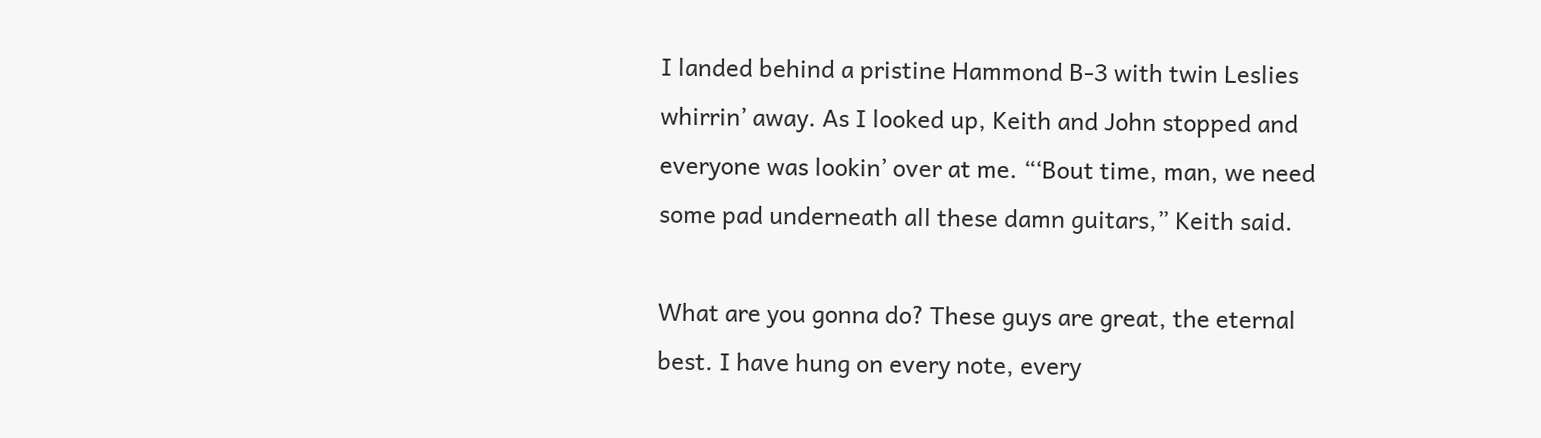I landed behind a pristine Hammond B-3 with twin Leslies whirrin’ away. As I looked up, Keith and John stopped and everyone was lookin’ over at me. “‘Bout time, man, we need some pad underneath all these damn guitars,” Keith said.

What are you gonna do? These guys are great, the eternal best. I have hung on every note, every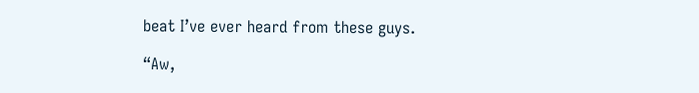beat I’ve ever heard from these guys.

“Aw,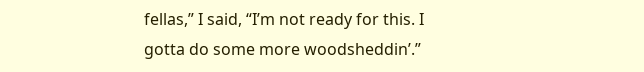fellas,” I said, “I’m not ready for this. I gotta do some more woodsheddin’.”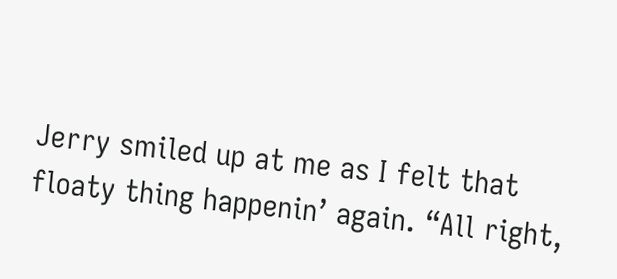Jerry smiled up at me as I felt that floaty thing happenin’ again. “All right,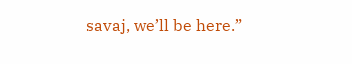savaj, we’ll be here.”